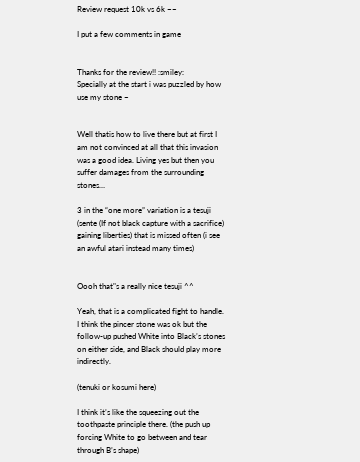Review request 10k vs 6k ~~

I put a few comments in game


Thanks for the review!! :smiley:
Specially at the start i was puzzled by how use my stone ~


Well thatis how to live there but at first I am not convinced at all that this invasion was a good idea. Living yes but then you suffer damages from the surrounding stones…

3 in the “one more” variation is a tesuji (sente (If not black capture with a sacrifice) gaining liberties) that is missed often (i see an awful atari instead many times)


Oooh that"s a really nice tesuji ^^

Yeah, that is a complicated fight to handle. I think the pincer stone was ok but the follow-up pushed White into Black’s stones on either side, and Black should play more indirectly.

(tenuki or kosumi here)

I think it’s like the squeezing out the toothpaste principle there. (the push up forcing White to go between and tear through B’s shape)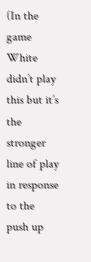(In the game White didn’t play this but it’s the stronger line of play in response to the push up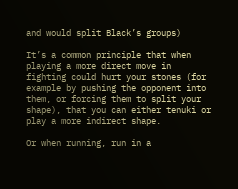and would split Black’s groups)

It’s a common principle that when playing a more direct move in fighting could hurt your stones (for example by pushing the opponent into them, or forcing them to split your shape), that you can either tenuki or play a more indirect shape.

Or when running, run in a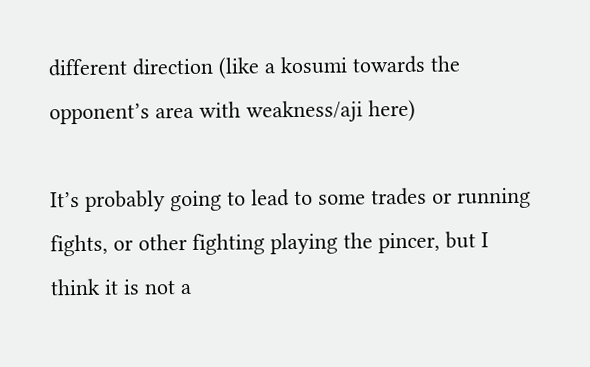different direction (like a kosumi towards the opponent’s area with weakness/aji here)

It’s probably going to lead to some trades or running fights, or other fighting playing the pincer, but I think it is not a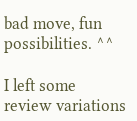bad move, fun possibilities. ^^

I left some review variations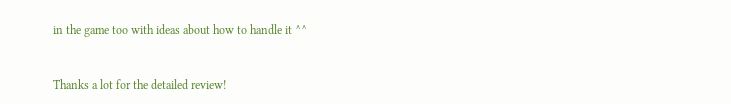in the game too with ideas about how to handle it ^^


Thanks a lot for the detailed review!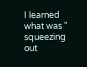I learned what was " squeezing out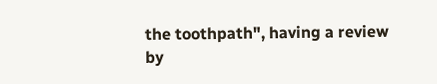the toothpath", having a review by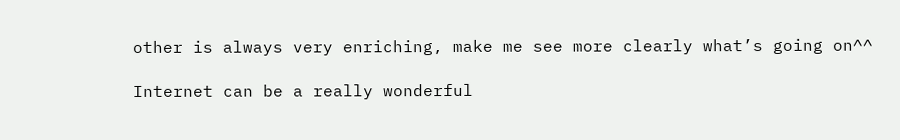other is always very enriching, make me see more clearly what’s going on^^

Internet can be a really wonderful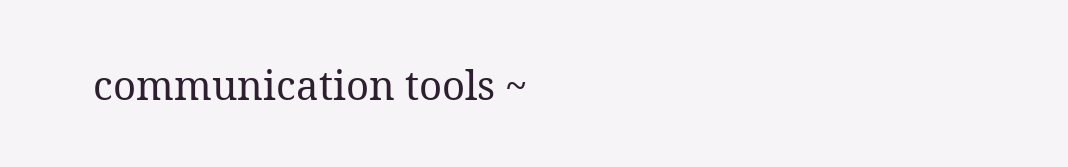communication tools ~